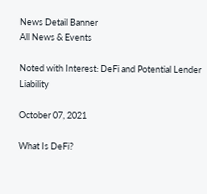News Detail Banner
All News & Events

Noted with Interest: DeFi and Potential Lender Liability

October 07, 2021

What Is DeFi?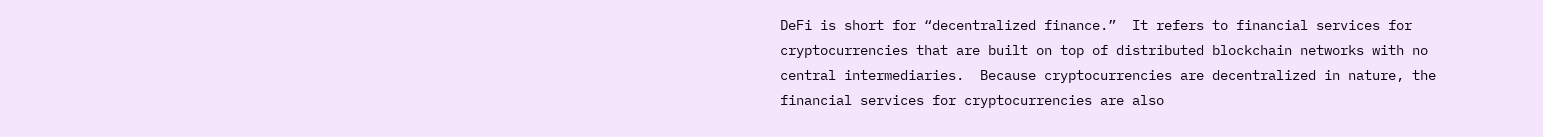DeFi is short for “decentralized finance.”  It refers to financial services for cryptocurrencies that are built on top of distributed blockchain networks with no central intermediaries.  Because cryptocurrencies are decentralized in nature, the financial services for cryptocurrencies are also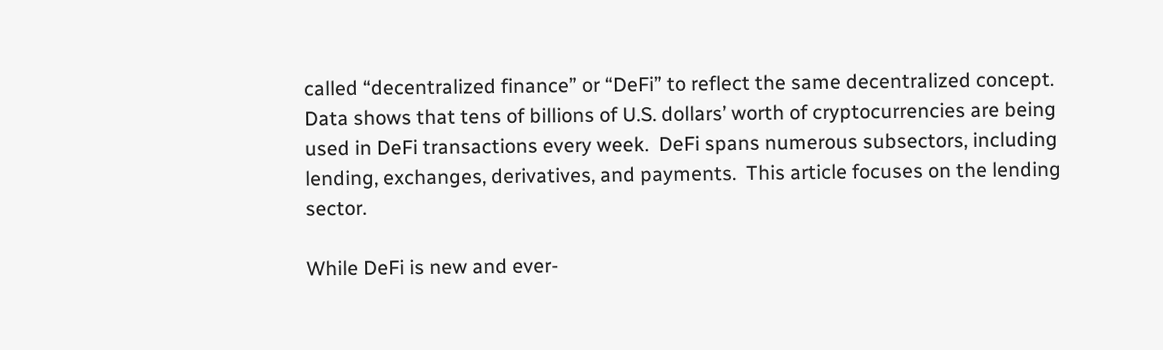called “decentralized finance” or “DeFi” to reflect the same decentralized concept.  Data shows that tens of billions of U.S. dollars’ worth of cryptocurrencies are being used in DeFi transactions every week.  DeFi spans numerous subsectors, including lending, exchanges, derivatives, and payments.  This article focuses on the lending sector.

While DeFi is new and ever-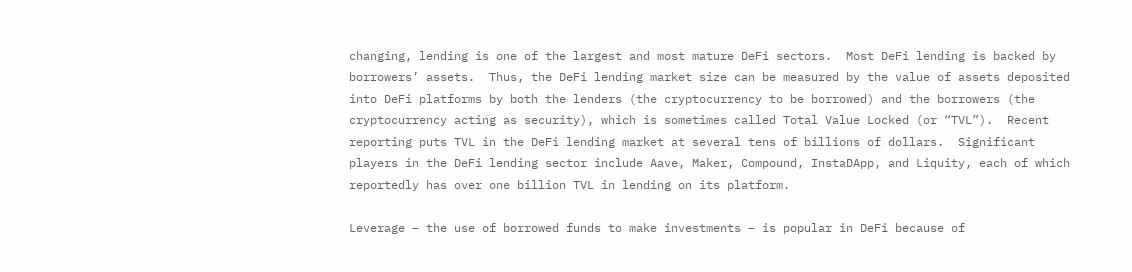changing, lending is one of the largest and most mature DeFi sectors.  Most DeFi lending is backed by borrowers’ assets.  Thus, the DeFi lending market size can be measured by the value of assets deposited into DeFi platforms by both the lenders (the cryptocurrency to be borrowed) and the borrowers (the cryptocurrency acting as security), which is sometimes called Total Value Locked (or “TVL”).  Recent reporting puts TVL in the DeFi lending market at several tens of billions of dollars.  Significant players in the DeFi lending sector include Aave, Maker, Compound, InstaDApp, and Liquity, each of which reportedly has over one billion TVL in lending on its platform.

Leverage – the use of borrowed funds to make investments – is popular in DeFi because of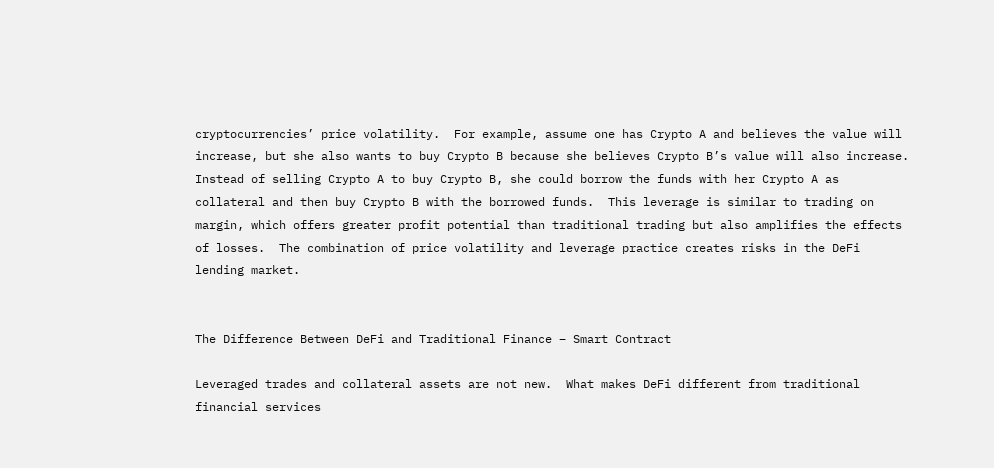cryptocurrencies’ price volatility.  For example, assume one has Crypto A and believes the value will increase, but she also wants to buy Crypto B because she believes Crypto B’s value will also increase.  Instead of selling Crypto A to buy Crypto B, she could borrow the funds with her Crypto A as collateral and then buy Crypto B with the borrowed funds.  This leverage is similar to trading on margin, which offers greater profit potential than traditional trading but also amplifies the effects of losses.  The combination of price volatility and leverage practice creates risks in the DeFi lending market.


The Difference Between DeFi and Traditional Finance – Smart Contract

Leveraged trades and collateral assets are not new.  What makes DeFi different from traditional financial services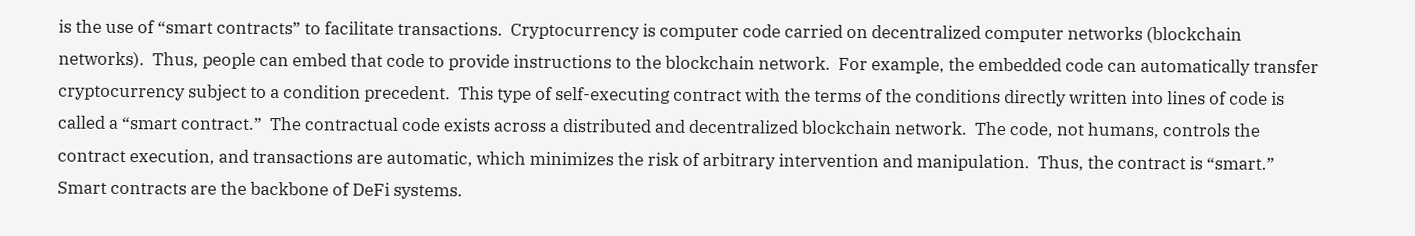is the use of “smart contracts” to facilitate transactions.  Cryptocurrency is computer code carried on decentralized computer networks (blockchain networks).  Thus, people can embed that code to provide instructions to the blockchain network.  For example, the embedded code can automatically transfer cryptocurrency subject to a condition precedent.  This type of self-executing contract with the terms of the conditions directly written into lines of code is called a “smart contract.”  The contractual code exists across a distributed and decentralized blockchain network.  The code, not humans, controls the contract execution, and transactions are automatic, which minimizes the risk of arbitrary intervention and manipulation.  Thus, the contract is “smart.”  Smart contracts are the backbone of DeFi systems.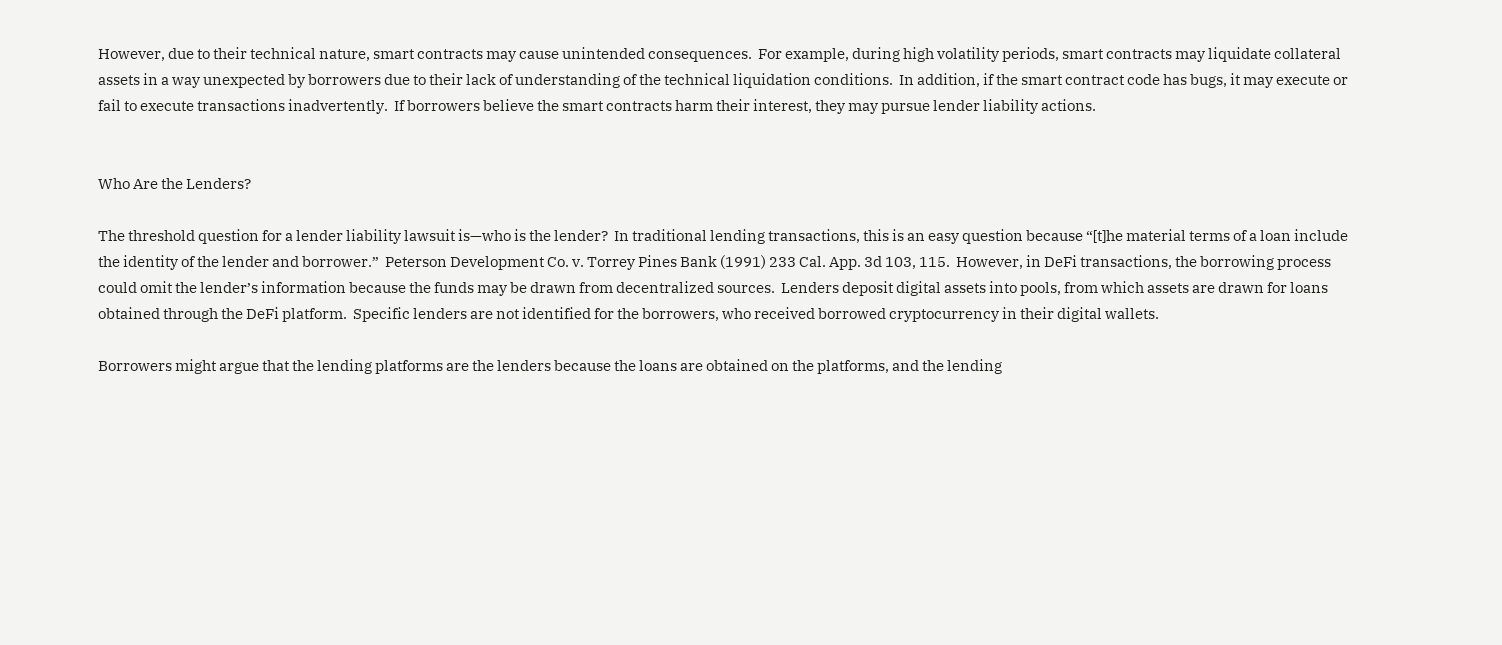However, due to their technical nature, smart contracts may cause unintended consequences.  For example, during high volatility periods, smart contracts may liquidate collateral assets in a way unexpected by borrowers due to their lack of understanding of the technical liquidation conditions.  In addition, if the smart contract code has bugs, it may execute or fail to execute transactions inadvertently.  If borrowers believe the smart contracts harm their interest, they may pursue lender liability actions.


Who Are the Lenders?

The threshold question for a lender liability lawsuit is—who is the lender?  In traditional lending transactions, this is an easy question because “[t]he material terms of a loan include the identity of the lender and borrower.”  Peterson Development Co. v. Torrey Pines Bank (1991) 233 Cal. App. 3d 103, 115.  However, in DeFi transactions, the borrowing process could omit the lender’s information because the funds may be drawn from decentralized sources.  Lenders deposit digital assets into pools, from which assets are drawn for loans obtained through the DeFi platform.  Specific lenders are not identified for the borrowers, who received borrowed cryptocurrency in their digital wallets.

Borrowers might argue that the lending platforms are the lenders because the loans are obtained on the platforms, and the lending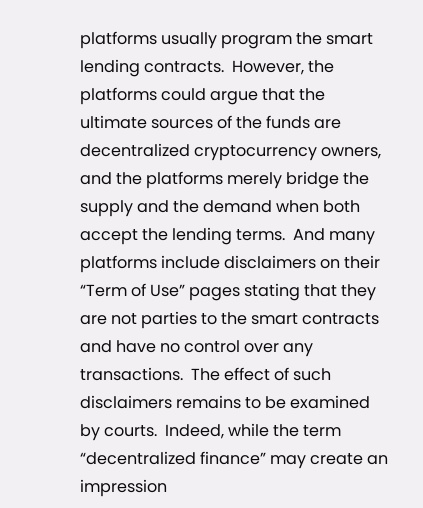platforms usually program the smart lending contracts.  However, the platforms could argue that the ultimate sources of the funds are decentralized cryptocurrency owners, and the platforms merely bridge the supply and the demand when both accept the lending terms.  And many platforms include disclaimers on their “Term of Use” pages stating that they are not parties to the smart contracts and have no control over any transactions.  The effect of such disclaimers remains to be examined by courts.  Indeed, while the term “decentralized finance” may create an impression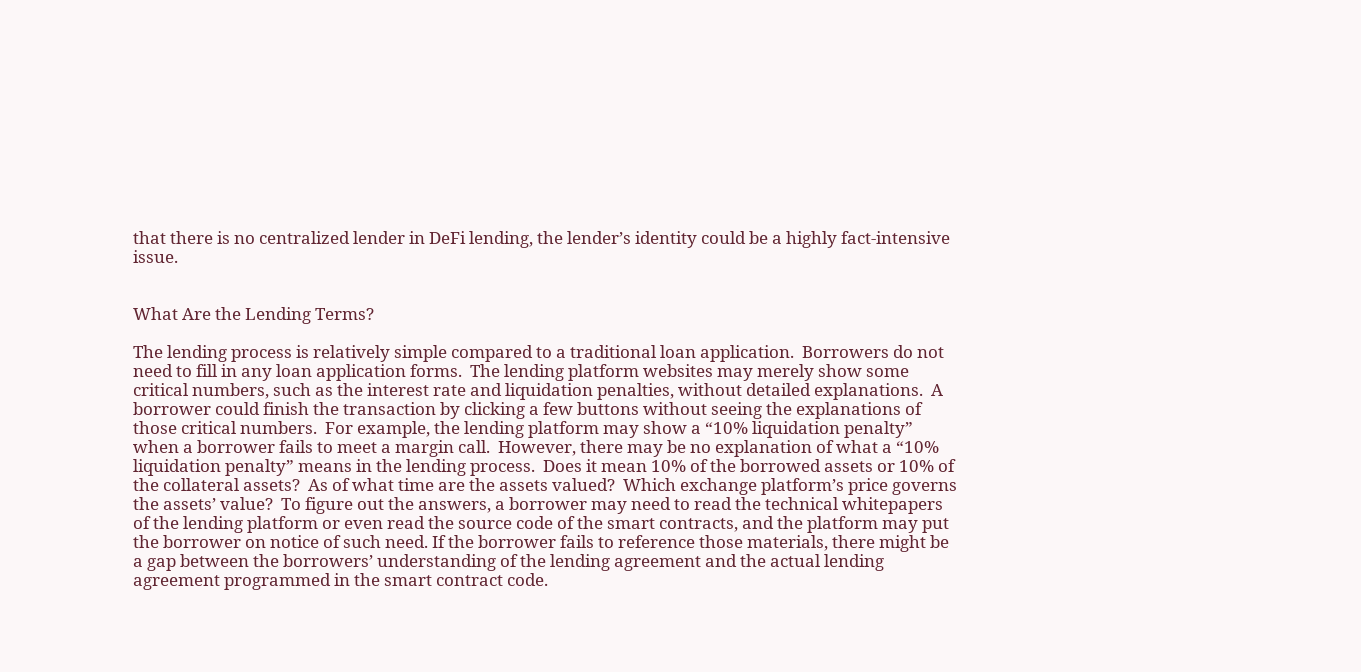that there is no centralized lender in DeFi lending, the lender’s identity could be a highly fact-intensive issue.


What Are the Lending Terms?

The lending process is relatively simple compared to a traditional loan application.  Borrowers do not need to fill in any loan application forms.  The lending platform websites may merely show some critical numbers, such as the interest rate and liquidation penalties, without detailed explanations.  A borrower could finish the transaction by clicking a few buttons without seeing the explanations of those critical numbers.  For example, the lending platform may show a “10% liquidation penalty” when a borrower fails to meet a margin call.  However, there may be no explanation of what a “10% liquidation penalty” means in the lending process.  Does it mean 10% of the borrowed assets or 10% of the collateral assets?  As of what time are the assets valued?  Which exchange platform’s price governs the assets’ value?  To figure out the answers, a borrower may need to read the technical whitepapers of the lending platform or even read the source code of the smart contracts, and the platform may put the borrower on notice of such need. If the borrower fails to reference those materials, there might be a gap between the borrowers’ understanding of the lending agreement and the actual lending agreement programmed in the smart contract code.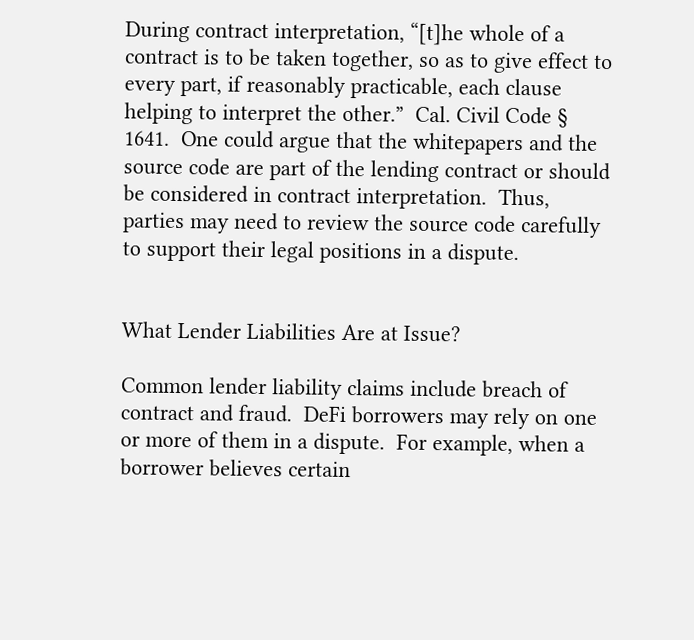During contract interpretation, “[t]he whole of a contract is to be taken together, so as to give effect to every part, if reasonably practicable, each clause helping to interpret the other.”  Cal. Civil Code § 1641.  One could argue that the whitepapers and the source code are part of the lending contract or should be considered in contract interpretation.  Thus, parties may need to review the source code carefully to support their legal positions in a dispute.


What Lender Liabilities Are at Issue?

Common lender liability claims include breach of contract and fraud.  DeFi borrowers may rely on one or more of them in a dispute.  For example, when a borrower believes certain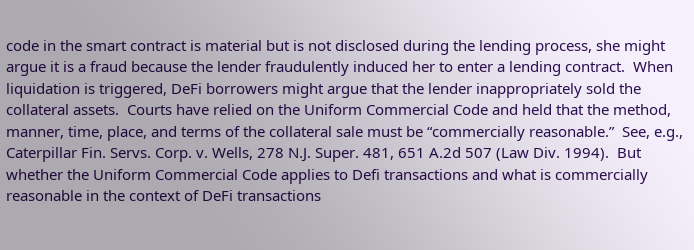code in the smart contract is material but is not disclosed during the lending process, she might argue it is a fraud because the lender fraudulently induced her to enter a lending contract.  When liquidation is triggered, DeFi borrowers might argue that the lender inappropriately sold the collateral assets.  Courts have relied on the Uniform Commercial Code and held that the method, manner, time, place, and terms of the collateral sale must be “commercially reasonable.”  See, e.g., Caterpillar Fin. Servs. Corp. v. Wells, 278 N.J. Super. 481, 651 A.2d 507 (Law Div. 1994).  But whether the Uniform Commercial Code applies to Defi transactions and what is commercially reasonable in the context of DeFi transactions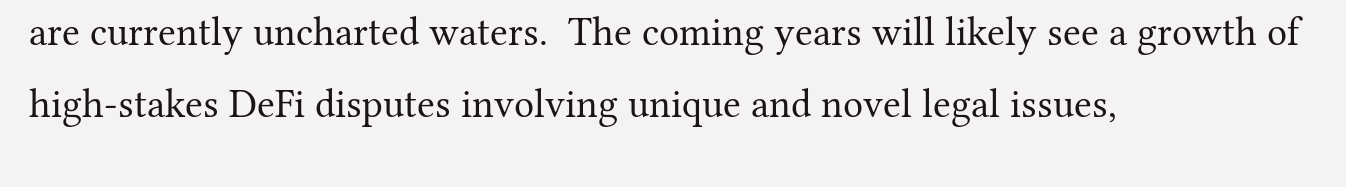are currently uncharted waters.  The coming years will likely see a growth of high-stakes DeFi disputes involving unique and novel legal issues,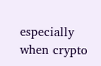especially when crypto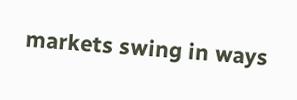markets swing in ways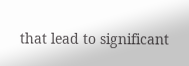that lead to significant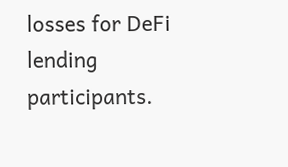losses for DeFi lending participants.